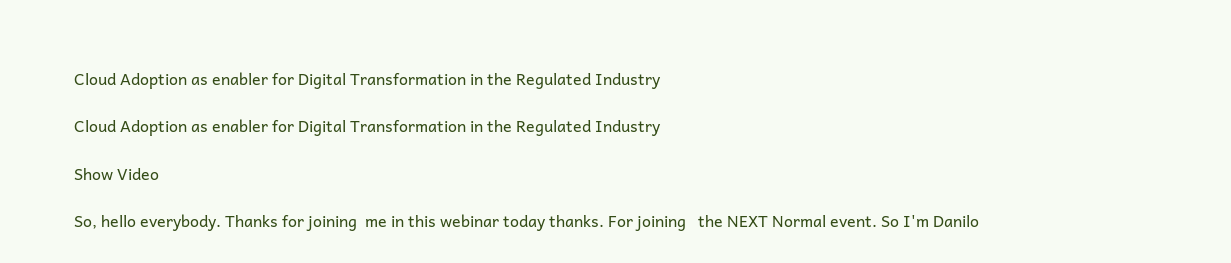Cloud Adoption as enabler for Digital Transformation in the Regulated Industry

Cloud Adoption as enabler for Digital Transformation in the Regulated Industry

Show Video

So, hello everybody. Thanks for joining  me in this webinar today thanks. For joining   the NEXT Normal event. So I'm Danilo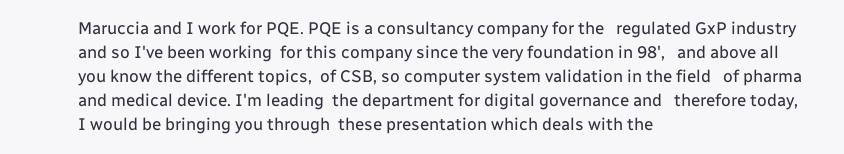Maruccia and I work for PQE. PQE is a consultancy company for the   regulated GxP industry and so I've been working  for this company since the very foundation in 98',   and above all you know the different topics,  of CSB, so computer system validation in the field   of pharma and medical device. I'm leading  the department for digital governance and   therefore today, I would be bringing you through  these presentation which deals with the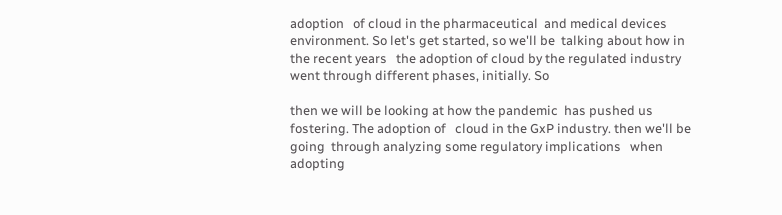adoption   of cloud in the pharmaceutical  and medical devices environment. So let's get started, so we'll be  talking about how in the recent years   the adoption of cloud by the regulated industry  went through different phases, initially. So

then we will be looking at how the pandemic  has pushed us fostering. The adoption of   cloud in the GxP industry. then we'll be going  through analyzing some regulatory implications   when adopting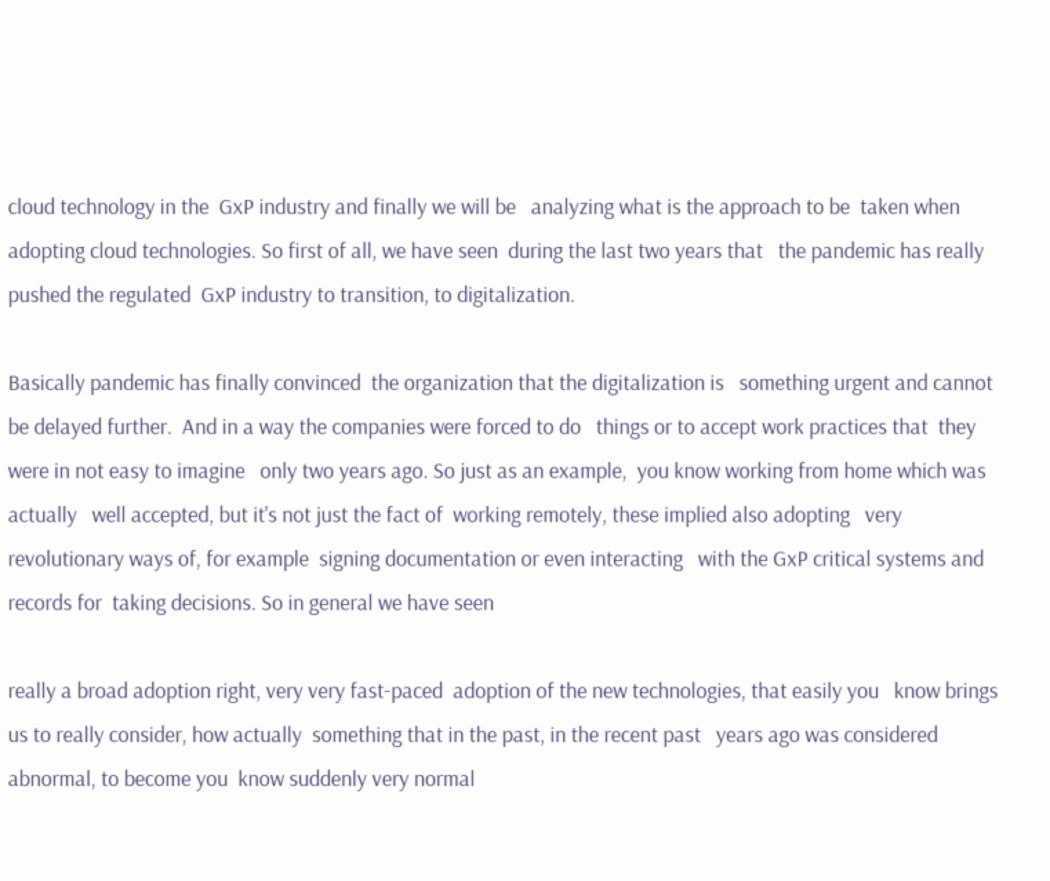cloud technology in the  GxP industry and finally we will be   analyzing what is the approach to be  taken when adopting cloud technologies. So first of all, we have seen  during the last two years that   the pandemic has really pushed the regulated  GxP industry to transition, to digitalization.

Basically pandemic has finally convinced  the organization that the digitalization is   something urgent and cannot be delayed further.  And in a way the companies were forced to do   things or to accept work practices that  they were in not easy to imagine   only two years ago. So just as an example,  you know working from home which was actually   well accepted, but it's not just the fact of  working remotely, these implied also adopting   very revolutionary ways of, for example  signing documentation or even interacting   with the GxP critical systems and records for  taking decisions. So in general we have seen

really a broad adoption right, very very fast-paced  adoption of the new technologies, that easily you   know brings us to really consider, how actually  something that in the past, in the recent past   years ago was considered abnormal, to become you  know suddenly very normal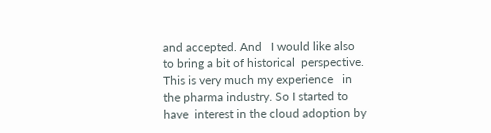and accepted. And   I would like also to bring a bit of historical  perspective. This is very much my experience   in the pharma industry. So I started to have  interest in the cloud adoption by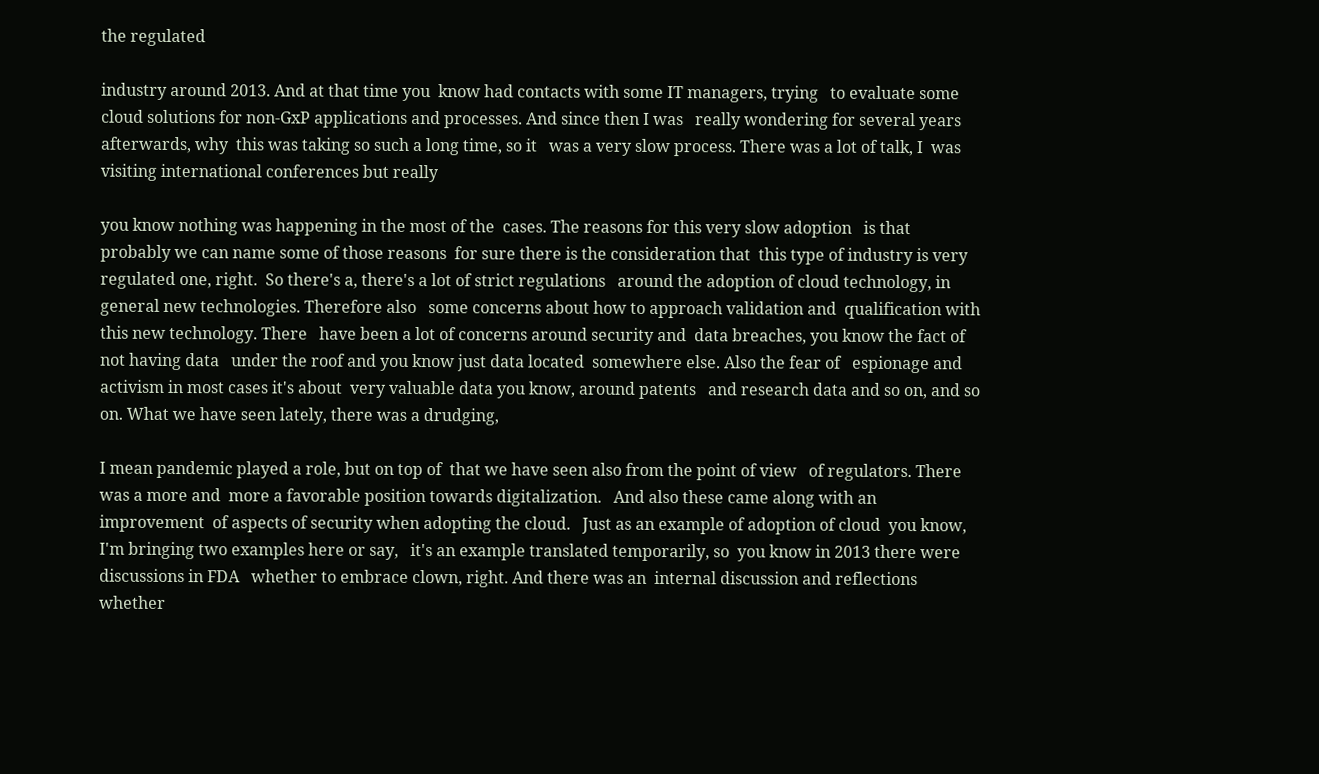the regulated

industry around 2013. And at that time you  know had contacts with some IT managers, trying   to evaluate some cloud solutions for non-GxP applications and processes. And since then I was   really wondering for several years afterwards, why  this was taking so such a long time, so it   was a very slow process. There was a lot of talk, I  was visiting international conferences but really

you know nothing was happening in the most of the  cases. The reasons for this very slow adoption   is that probably we can name some of those reasons  for sure there is the consideration that  this type of industry is very regulated one, right.  So there's a, there's a lot of strict regulations   around the adoption of cloud technology, in  general new technologies. Therefore also   some concerns about how to approach validation and  qualification with this new technology. There   have been a lot of concerns around security and  data breaches, you know the fact of not having data   under the roof and you know just data located  somewhere else. Also the fear of   espionage and activism in most cases it's about  very valuable data you know, around patents   and research data and so on, and so on. What we have seen lately, there was a drudging,

I mean pandemic played a role, but on top of  that we have seen also from the point of view   of regulators. There was a more and  more a favorable position towards digitalization.   And also these came along with an improvement  of aspects of security when adopting the cloud.   Just as an example of adoption of cloud  you know, I'm bringing two examples here or say,   it's an example translated temporarily, so  you know in 2013 there were discussions in FDA   whether to embrace clown, right. And there was an  internal discussion and reflections whether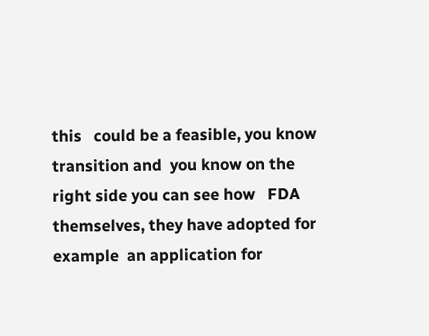this   could be a feasible, you know transition and  you know on the right side you can see how   FDA themselves, they have adopted for example  an application for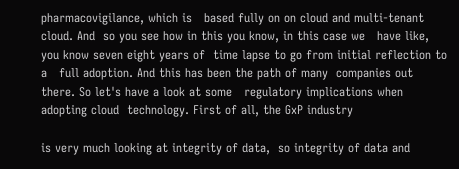pharmacovigilance, which is   based fully on on cloud and multi-tenant cloud. And  so you see how in this you know, in this case we   have like, you know seven eight years of  time lapse to go from initial reflection to a   full adoption. And this has been the path of many  companies out there. So let's have a look at some   regulatory implications when adopting cloud  technology. First of all, the GxP industry

is very much looking at integrity of data,  so integrity of data and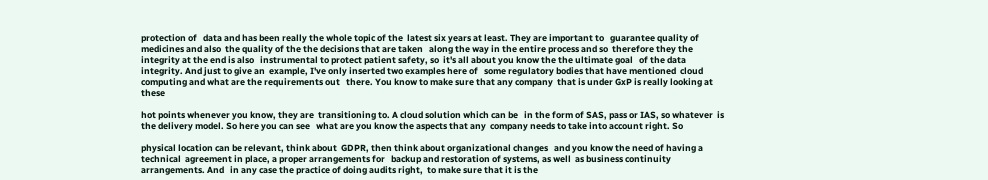protection of   data and has been really the whole topic of the  latest six years at least. They are important to   guarantee quality of medicines and also  the quality of the the decisions that are taken   along the way in the entire process and so  therefore they the integrity at the end is also   instrumental to protect patient safety, so  it's all about you know the the ultimate goal   of the data integrity. And just to give an  example, I've only inserted two examples here of   some regulatory bodies that have mentioned  cloud computing and what are the requirements out   there. You know to make sure that any company  that is under GxP is really looking at these

hot points whenever you know, they are  transitioning to. A cloud solution which can be   in the form of SAS, pass or IAS, so whatever  is the delivery model. So here you can see   what are you know the aspects that any  company needs to take into account right. So

physical location can be relevant, think about  GDPR, then think about organizational changes   and you know the need of having a technical  agreement in place, a proper arrangements for   backup and restoration of systems, as well  as business continuity arrangements. And   in any case the practice of doing audits right,  to make sure that it is the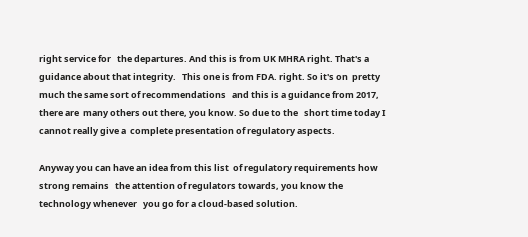right service for   the departures. And this is from UK MHRA right. That's a guidance about that integrity.   This one is from FDA. right. So it's on  pretty much the same sort of recommendations   and this is a guidance from 2017, there are  many others out there, you know. So due to the   short time today I cannot really give a  complete presentation of regulatory aspects.

Anyway you can have an idea from this list  of regulatory requirements how strong remains   the attention of regulators towards, you know the technology whenever   you go for a cloud-based solution.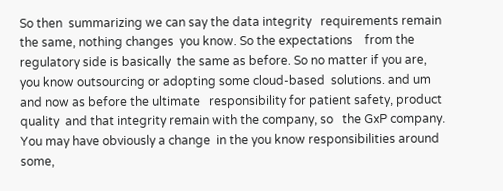So then  summarizing we can say the data integrity   requirements remain the same, nothing changes  you know. So the expectations    from the regulatory side is basically  the same as before. So no matter if you are,   you know outsourcing or adopting some cloud-based  solutions. and um and now as before the ultimate   responsibility for patient safety, product quality  and that integrity remain with the company, so   the GxP company. You may have obviously a change  in the you know responsibilities around some,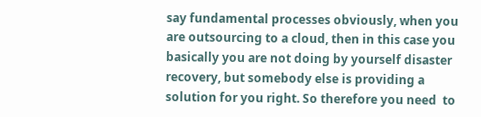say fundamental processes obviously, when you  are outsourcing to a cloud, then in this case you   basically you are not doing by yourself disaster  recovery, but somebody else is providing a   solution for you right. So therefore you need  to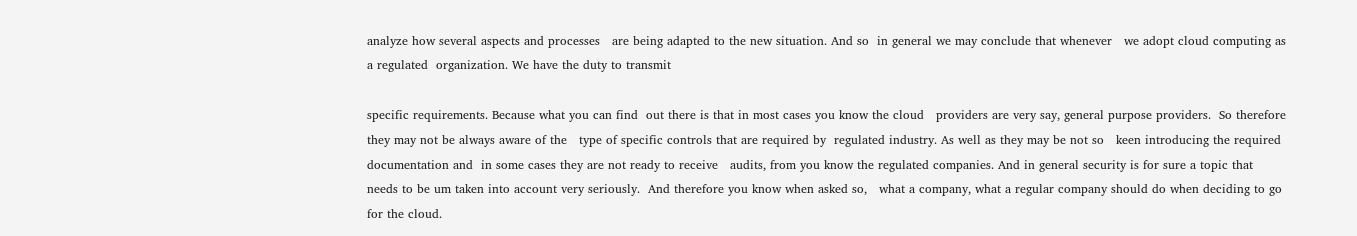analyze how several aspects and processes   are being adapted to the new situation. And so  in general we may conclude that whenever   we adopt cloud computing as a regulated  organization. We have the duty to transmit

specific requirements. Because what you can find  out there is that in most cases you know the cloud   providers are very say, general purpose providers.  So therefore they may not be always aware of the   type of specific controls that are required by  regulated industry. As well as they may be not so   keen introducing the required documentation and  in some cases they are not ready to receive   audits, from you know the regulated companies. And in general security is for sure a topic that   needs to be um taken into account very seriously.  And therefore you know when asked so,   what a company, what a regular company should do when deciding to go for the cloud.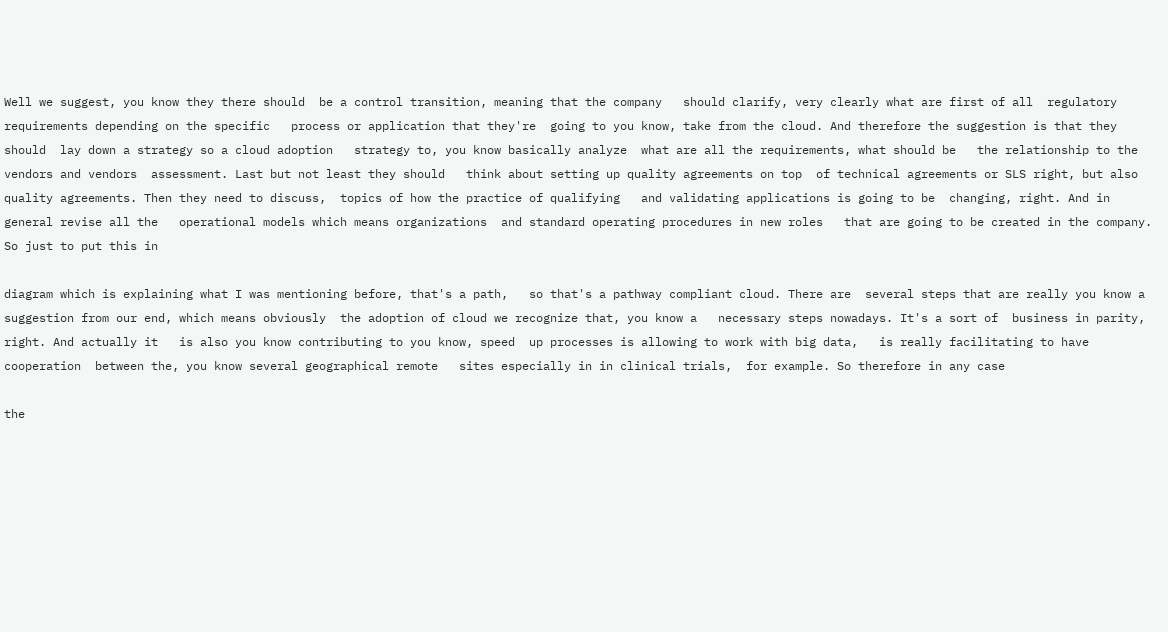Well we suggest, you know they there should  be a control transition, meaning that the company   should clarify, very clearly what are first of all  regulatory requirements depending on the specific   process or application that they're  going to you know, take from the cloud. And therefore the suggestion is that they should  lay down a strategy so a cloud adoption   strategy to, you know basically analyze  what are all the requirements, what should be   the relationship to the vendors and vendors  assessment. Last but not least they should   think about setting up quality agreements on top  of technical agreements or SLS right, but also   quality agreements. Then they need to discuss,  topics of how the practice of qualifying   and validating applications is going to be  changing, right. And in general revise all the   operational models which means organizations  and standard operating procedures in new roles   that are going to be created in the company.  So just to put this in

diagram which is explaining what I was mentioning before, that's a path,   so that's a pathway compliant cloud. There are  several steps that are really you know a   suggestion from our end, which means obviously  the adoption of cloud we recognize that, you know a   necessary steps nowadays. It's a sort of  business in parity, right. And actually it   is also you know contributing to you know, speed  up processes is allowing to work with big data,   is really facilitating to have cooperation  between the, you know several geographical remote   sites especially in in clinical trials,  for example. So therefore in any case

the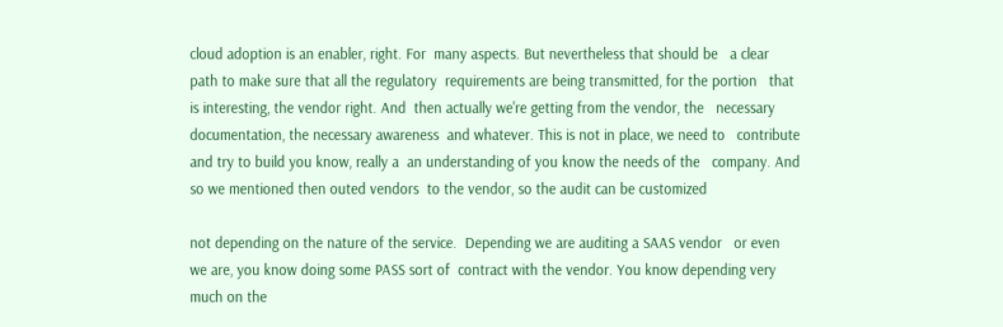cloud adoption is an enabler, right. For  many aspects. But nevertheless that should be   a clear path to make sure that all the regulatory  requirements are being transmitted, for the portion   that is interesting, the vendor right. And  then actually we're getting from the vendor, the   necessary documentation, the necessary awareness  and whatever. This is not in place, we need to   contribute and try to build you know, really a  an understanding of you know the needs of the   company. And so we mentioned then outed vendors  to the vendor, so the audit can be customized

not depending on the nature of the service.  Depending we are auditing a SAAS vendor   or even we are, you know doing some PASS sort of  contract with the vendor. You know depending very   much on the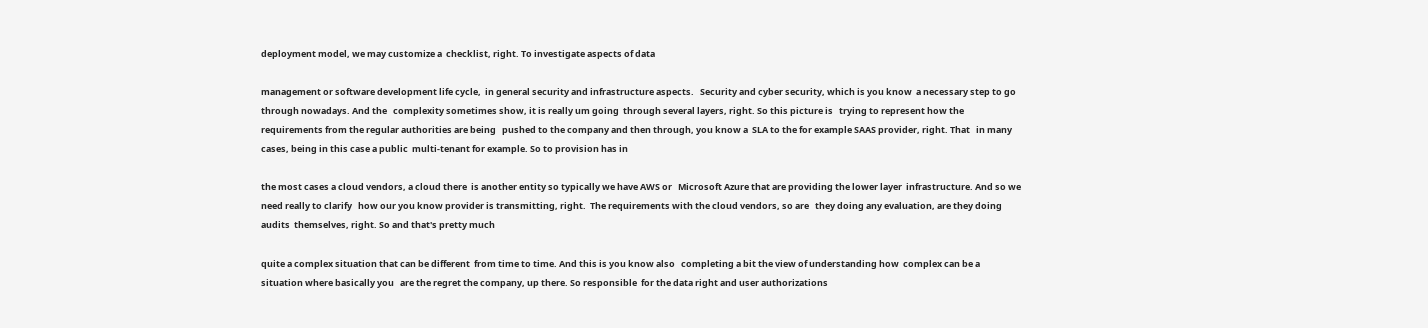deployment model, we may customize a  checklist, right. To investigate aspects of data

management or software development life cycle,  in general security and infrastructure aspects.   Security and cyber security, which is you know  a necessary step to go through nowadays. And the   complexity sometimes show, it is really um going  through several layers, right. So this picture is   trying to represent how the requirements from the regular authorities are being   pushed to the company and then through, you know a  SLA to the for example SAAS provider, right. That   in many cases, being in this case a public  multi-tenant for example. So to provision has in

the most cases a cloud vendors, a cloud there  is another entity so typically we have AWS or   Microsoft Azure that are providing the lower layer  infrastructure. And so we need really to clarify   how our you know provider is transmitting, right.  The requirements with the cloud vendors, so are   they doing any evaluation, are they doing audits  themselves, right. So and that's pretty much

quite a complex situation that can be different  from time to time. And this is you know also   completing a bit the view of understanding how  complex can be a situation where basically you   are the regret the company, up there. So responsible  for the data right and user authorizations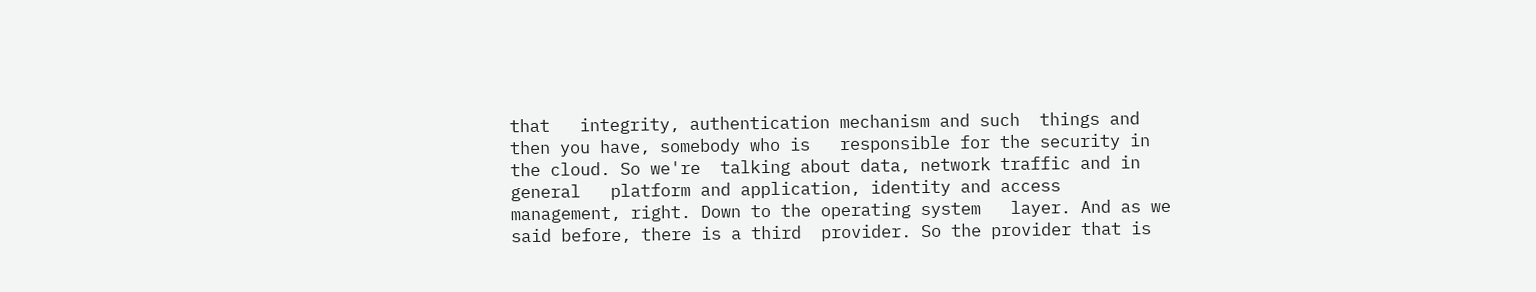that   integrity, authentication mechanism and such  things and then you have, somebody who is   responsible for the security in the cloud. So we're  talking about data, network traffic and in general   platform and application, identity and access  management, right. Down to the operating system   layer. And as we said before, there is a third  provider. So the provider that is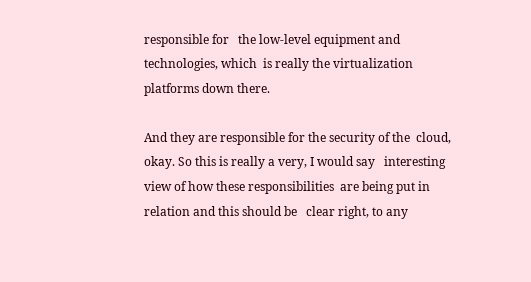responsible for   the low-level equipment and technologies, which  is really the virtualization platforms down there.

And they are responsible for the security of the  cloud, okay. So this is really a very, I would say   interesting view of how these responsibilities  are being put in relation and this should be   clear right, to any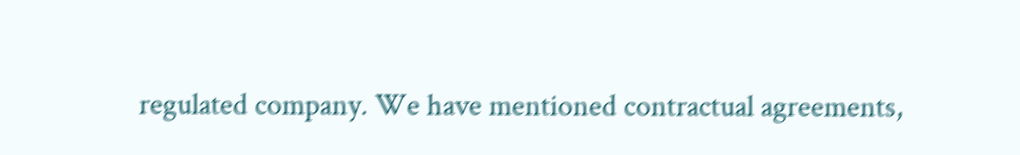regulated company. We have mentioned contractual agreements,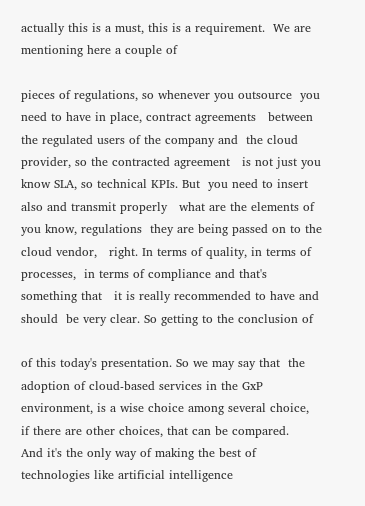actually this is a must, this is a requirement.  We are mentioning here a couple of

pieces of regulations, so whenever you outsource  you need to have in place, contract agreements   between the regulated users of the company and  the cloud provider, so the contracted agreement   is not just you know SLA, so technical KPIs. But  you need to insert also and transmit properly   what are the elements of you know, regulations  they are being passed on to the cloud vendor,   right. In terms of quality, in terms of processes,  in terms of compliance and that's something that   it is really recommended to have and should  be very clear. So getting to the conclusion of

of this today's presentation. So we may say that  the adoption of cloud-based services in the GxP   environment, is a wise choice among several choice,  if there are other choices, that can be compared.   And it's the only way of making the best of  technologies like artificial intelligence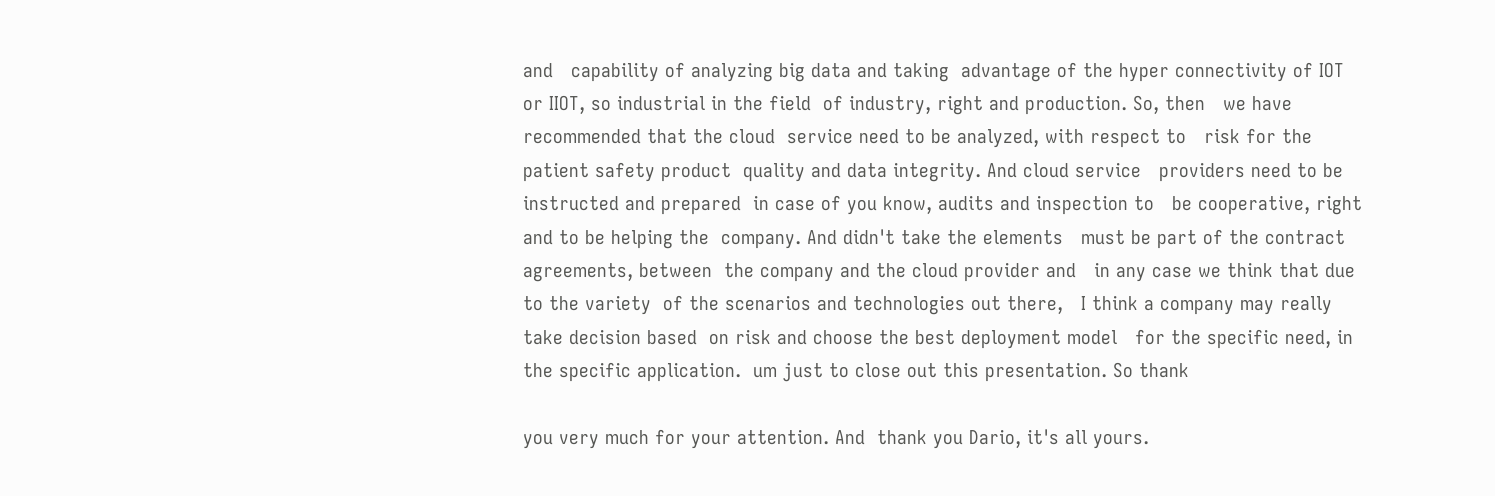and   capability of analyzing big data and taking  advantage of the hyper connectivity of IOT or IIOT, so industrial in the field  of industry, right and production. So, then   we have recommended that the cloud  service need to be analyzed, with respect to   risk for the patient safety product  quality and data integrity. And cloud service   providers need to be instructed and prepared  in case of you know, audits and inspection to   be cooperative, right and to be helping the  company. And didn't take the elements   must be part of the contract agreements, between  the company and the cloud provider and   in any case we think that due to the variety  of the scenarios and technologies out there,   I think a company may really take decision based  on risk and choose the best deployment model   for the specific need, in the specific application.  um just to close out this presentation. So thank

you very much for your attention. And  thank you Dario, it's all yours.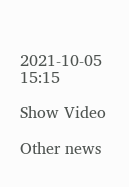2021-10-05 15:15

Show Video

Other news